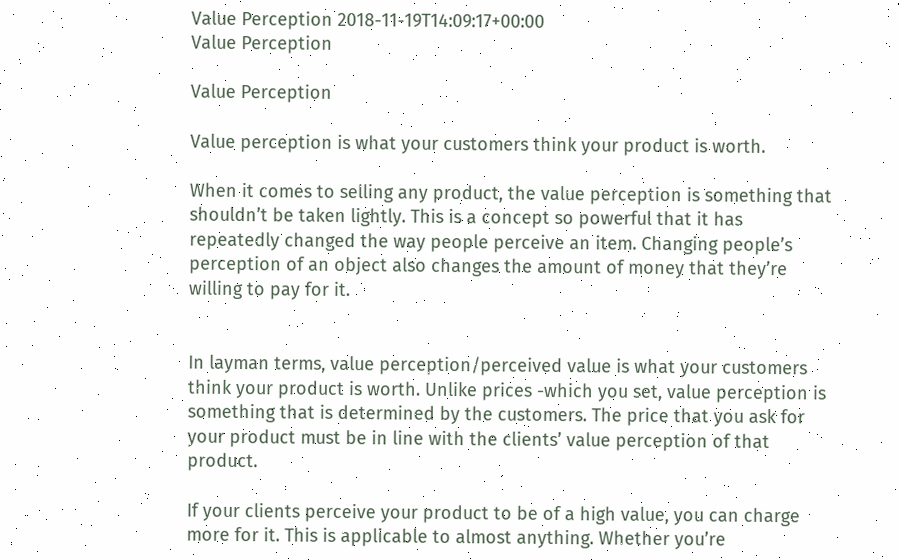Value Perception 2018-11-19T14:09:17+00:00
Value Perception

Value Perception

Value perception is what your customers think your product is worth.

When it comes to selling any product, the value perception is something that shouldn’t be taken lightly. This is a concept so powerful that it has repeatedly changed the way people perceive an item. Changing people’s perception of an object also changes the amount of money that they’re willing to pay for it.


In layman terms, value perception/perceived value is what your customers think your product is worth. Unlike prices -which you set, value perception is something that is determined by the customers. The price that you ask for your product must be in line with the clients’ value perception of that product.

If your clients perceive your product to be of a high value, you can charge more for it. This is applicable to almost anything. Whether you’re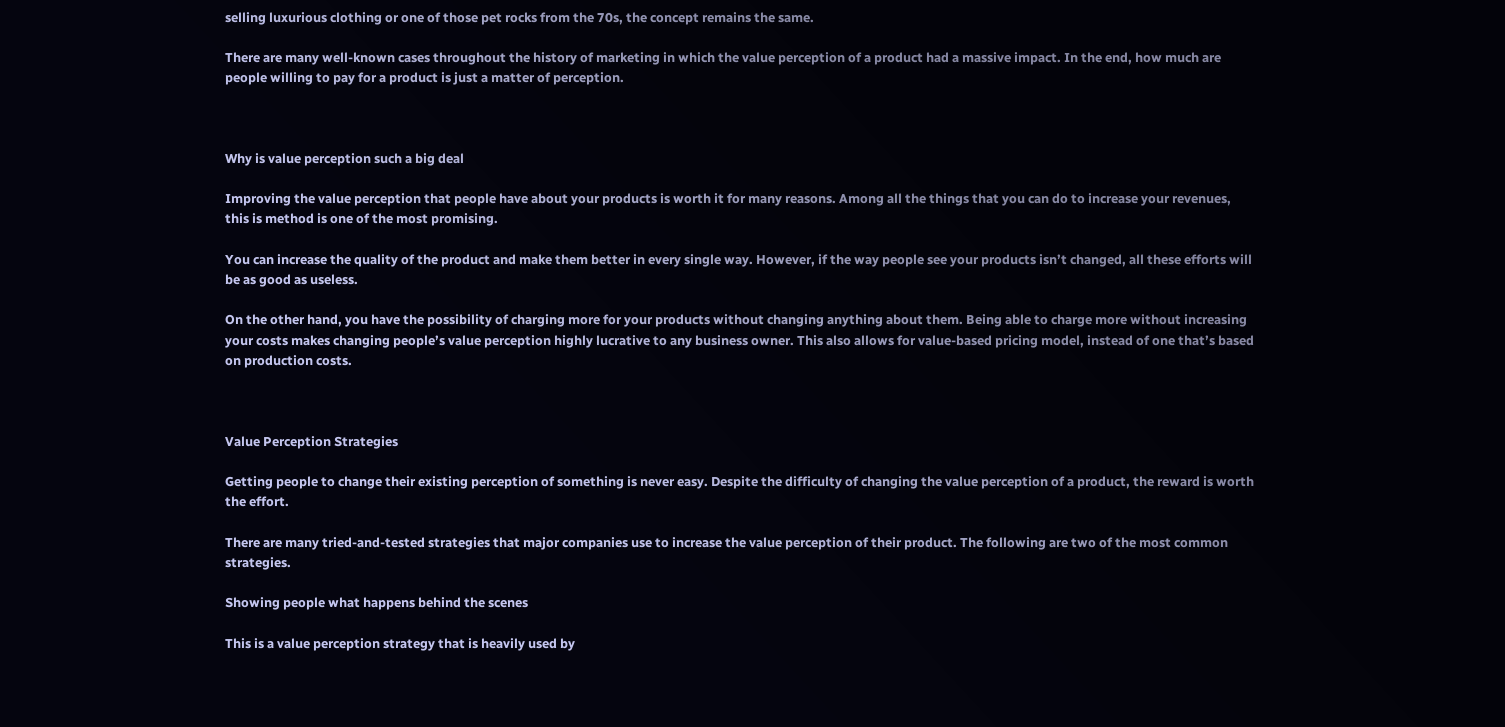selling luxurious clothing or one of those pet rocks from the 70s, the concept remains the same.

There are many well-known cases throughout the history of marketing in which the value perception of a product had a massive impact. In the end, how much are people willing to pay for a product is just a matter of perception.



Why is value perception such a big deal

Improving the value perception that people have about your products is worth it for many reasons. Among all the things that you can do to increase your revenues, this is method is one of the most promising.

You can increase the quality of the product and make them better in every single way. However, if the way people see your products isn’t changed, all these efforts will be as good as useless.

On the other hand, you have the possibility of charging more for your products without changing anything about them. Being able to charge more without increasing your costs makes changing people’s value perception highly lucrative to any business owner. This also allows for value-based pricing model, instead of one that’s based on production costs.



Value Perception Strategies

Getting people to change their existing perception of something is never easy. Despite the difficulty of changing the value perception of a product, the reward is worth the effort.

There are many tried-and-tested strategies that major companies use to increase the value perception of their product. The following are two of the most common strategies.

Showing people what happens behind the scenes

This is a value perception strategy that is heavily used by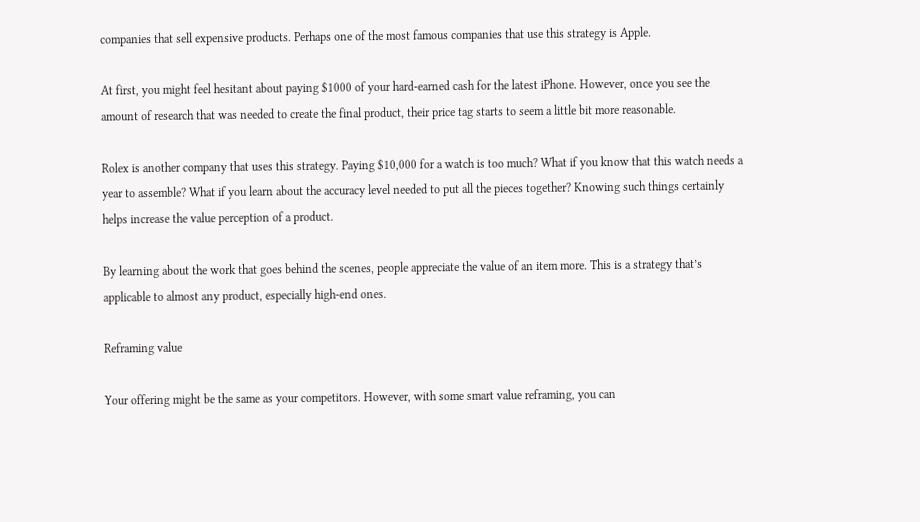companies that sell expensive products. Perhaps one of the most famous companies that use this strategy is Apple.

At first, you might feel hesitant about paying $1000 of your hard-earned cash for the latest iPhone. However, once you see the amount of research that was needed to create the final product, their price tag starts to seem a little bit more reasonable.

Rolex is another company that uses this strategy. Paying $10,000 for a watch is too much? What if you know that this watch needs a year to assemble? What if you learn about the accuracy level needed to put all the pieces together? Knowing such things certainly helps increase the value perception of a product.

By learning about the work that goes behind the scenes, people appreciate the value of an item more. This is a strategy that’s applicable to almost any product, especially high-end ones.

Reframing value

Your offering might be the same as your competitors. However, with some smart value reframing, you can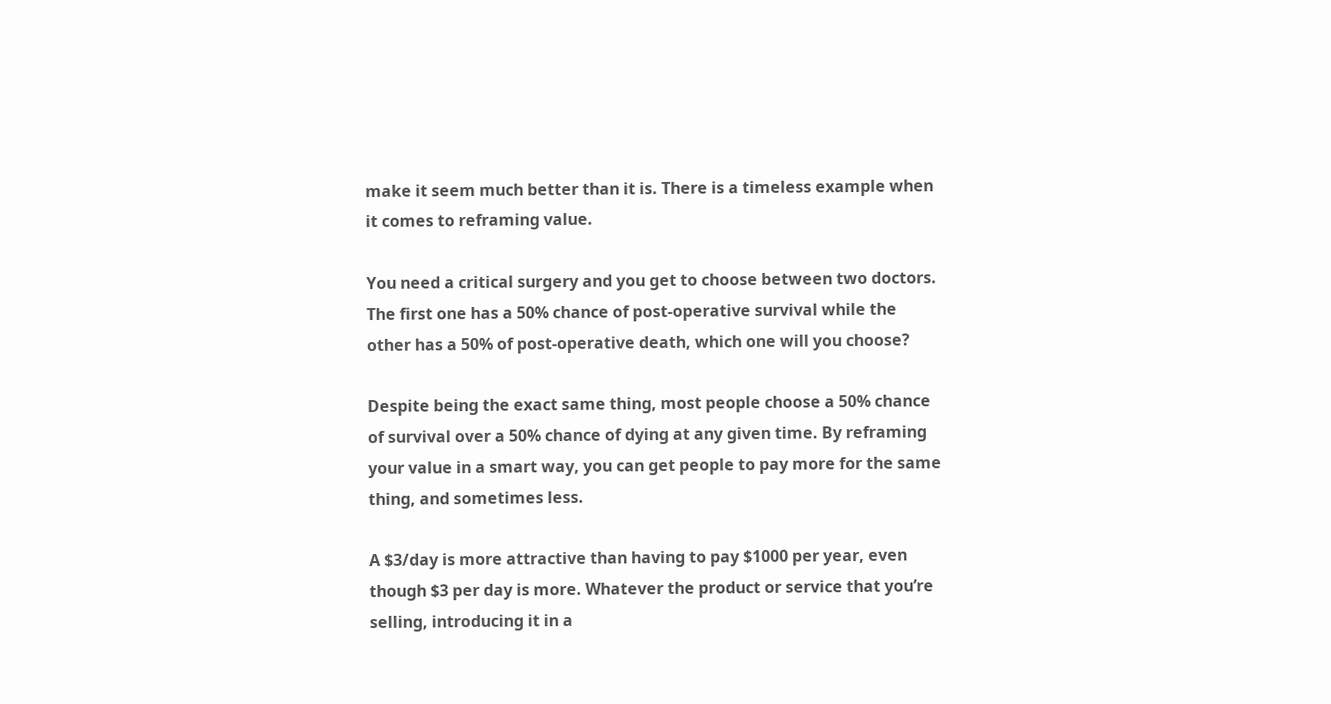make it seem much better than it is. There is a timeless example when it comes to reframing value.

You need a critical surgery and you get to choose between two doctors. The first one has a 50% chance of post-operative survival while the other has a 50% of post-operative death, which one will you choose?

Despite being the exact same thing, most people choose a 50% chance of survival over a 50% chance of dying at any given time. By reframing your value in a smart way, you can get people to pay more for the same thing, and sometimes less.

A $3/day is more attractive than having to pay $1000 per year, even though $3 per day is more. Whatever the product or service that you’re selling, introducing it in a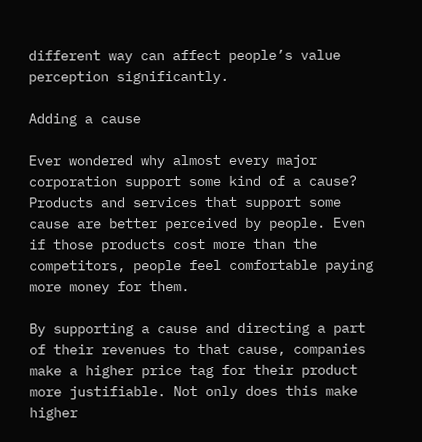different way can affect people’s value perception significantly.

Adding a cause

Ever wondered why almost every major corporation support some kind of a cause? Products and services that support some cause are better perceived by people. Even if those products cost more than the competitors, people feel comfortable paying more money for them.

By supporting a cause and directing a part of their revenues to that cause, companies make a higher price tag for their product more justifiable. Not only does this make higher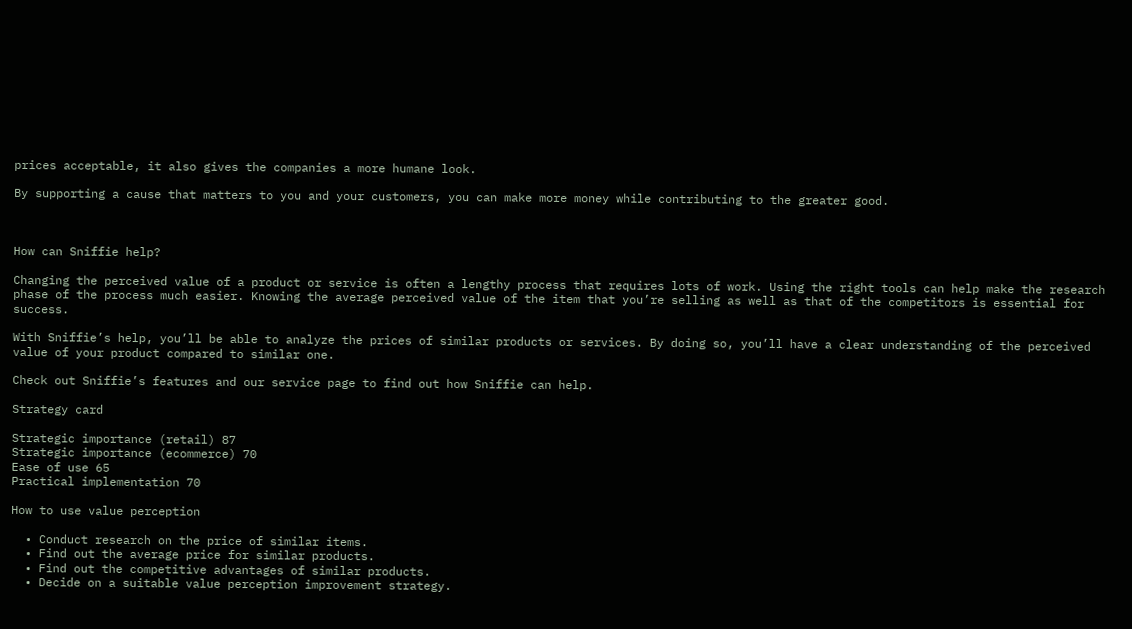prices acceptable, it also gives the companies a more humane look.

By supporting a cause that matters to you and your customers, you can make more money while contributing to the greater good.



How can Sniffie help?

Changing the perceived value of a product or service is often a lengthy process that requires lots of work. Using the right tools can help make the research phase of the process much easier. Knowing the average perceived value of the item that you’re selling as well as that of the competitors is essential for success.

With Sniffie’s help, you’ll be able to analyze the prices of similar products or services. By doing so, you’ll have a clear understanding of the perceived value of your product compared to similar one.

Check out Sniffie’s features and our service page to find out how Sniffie can help.

Strategy card

Strategic importance (retail) 87
Strategic importance (ecommerce) 70
Ease of use 65
Practical implementation 70

How to use value perception

  • Conduct research on the price of similar items.
  • Find out the average price for similar products.
  • Find out the competitive advantages of similar products.
  • Decide on a suitable value perception improvement strategy.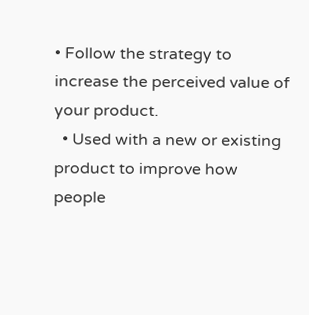• Follow the strategy to increase the perceived value of your product.
  • Used with a new or existing product to improve how people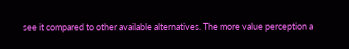see it compared to other available alternatives. The more value perception a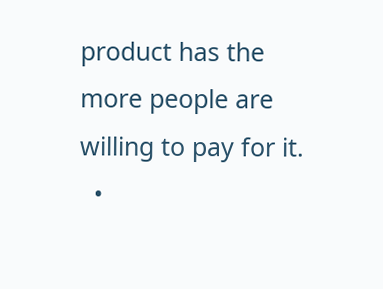product has the more people are willing to pay for it.
  •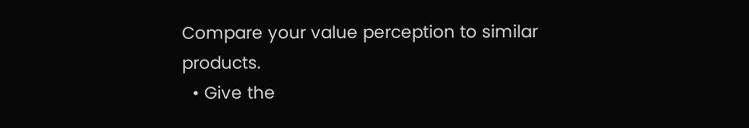Compare your value perception to similar products.
  • Give the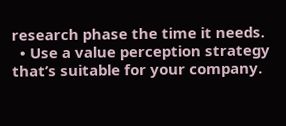research phase the time it needs.
  • Use a value perception strategy that’s suitable for your company.